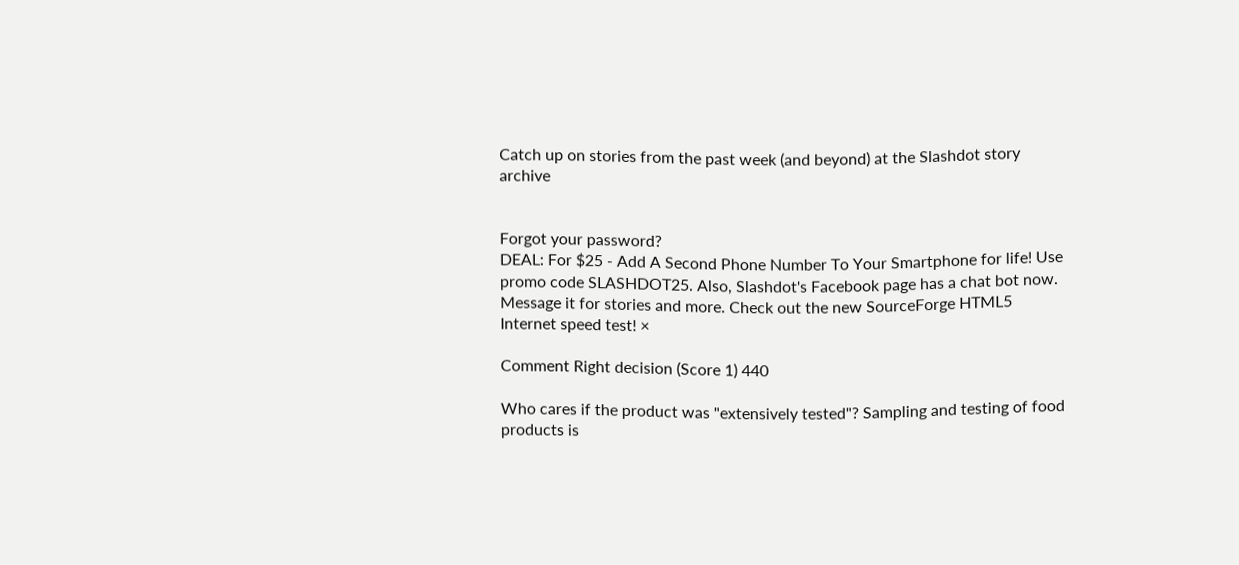Catch up on stories from the past week (and beyond) at the Slashdot story archive


Forgot your password?
DEAL: For $25 - Add A Second Phone Number To Your Smartphone for life! Use promo code SLASHDOT25. Also, Slashdot's Facebook page has a chat bot now. Message it for stories and more. Check out the new SourceForge HTML5 Internet speed test! ×

Comment Right decision (Score 1) 440

Who cares if the product was "extensively tested"? Sampling and testing of food products is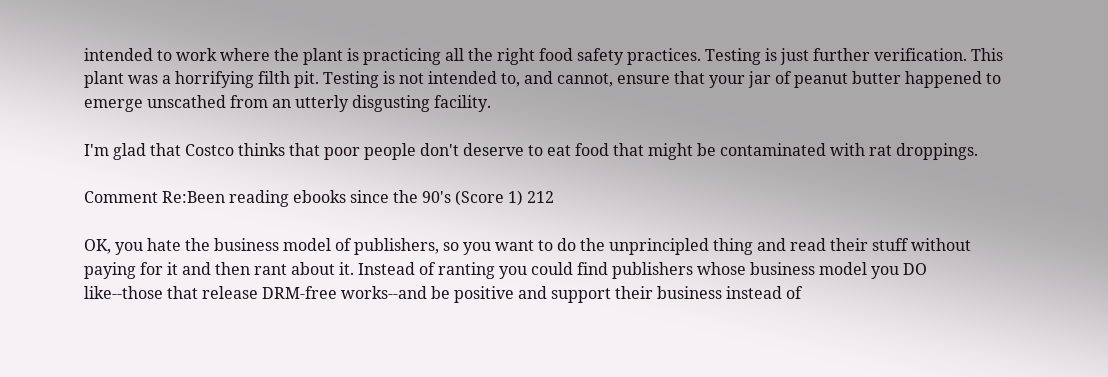intended to work where the plant is practicing all the right food safety practices. Testing is just further verification. This plant was a horrifying filth pit. Testing is not intended to, and cannot, ensure that your jar of peanut butter happened to emerge unscathed from an utterly disgusting facility.

I'm glad that Costco thinks that poor people don't deserve to eat food that might be contaminated with rat droppings.

Comment Re:Been reading ebooks since the 90's (Score 1) 212

OK, you hate the business model of publishers, so you want to do the unprincipled thing and read their stuff without paying for it and then rant about it. Instead of ranting you could find publishers whose business model you DO like--those that release DRM-free works--and be positive and support their business instead of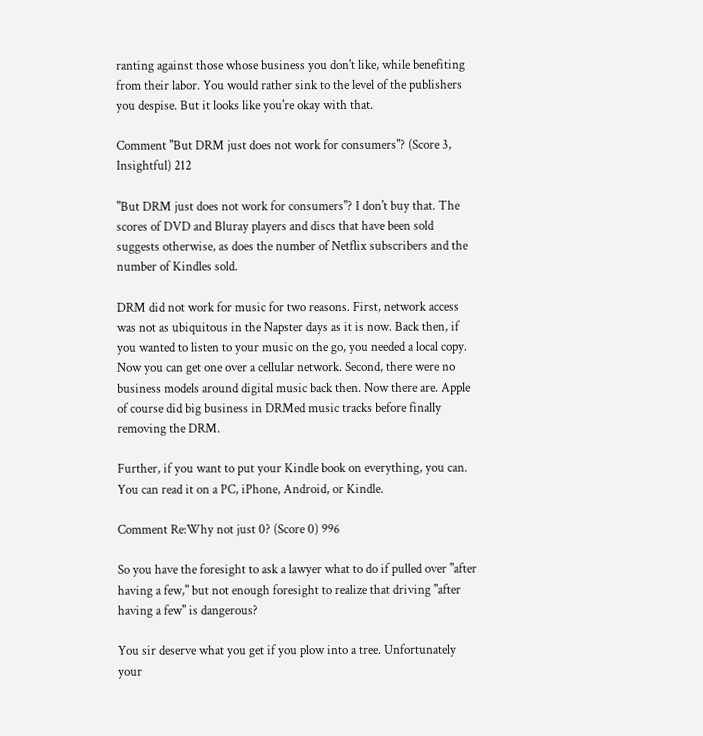ranting against those whose business you don't like, while benefiting from their labor. You would rather sink to the level of the publishers you despise. But it looks like you're okay with that.

Comment "But DRM just does not work for consumers"? (Score 3, Insightful) 212

"But DRM just does not work for consumers"? I don't buy that. The scores of DVD and Bluray players and discs that have been sold suggests otherwise, as does the number of Netflix subscribers and the number of Kindles sold.

DRM did not work for music for two reasons. First, network access was not as ubiquitous in the Napster days as it is now. Back then, if you wanted to listen to your music on the go, you needed a local copy. Now you can get one over a cellular network. Second, there were no business models around digital music back then. Now there are. Apple of course did big business in DRMed music tracks before finally removing the DRM.

Further, if you want to put your Kindle book on everything, you can. You can read it on a PC, iPhone, Android, or Kindle.

Comment Re:Why not just 0? (Score 0) 996

So you have the foresight to ask a lawyer what to do if pulled over "after having a few," but not enough foresight to realize that driving "after having a few" is dangerous?

You sir deserve what you get if you plow into a tree. Unfortunately your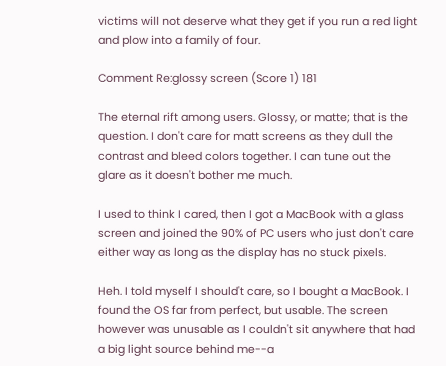victims will not deserve what they get if you run a red light and plow into a family of four.

Comment Re:glossy screen (Score 1) 181

The eternal rift among users. Glossy, or matte; that is the question. I don't care for matt screens as they dull the contrast and bleed colors together. I can tune out the glare as it doesn't bother me much.

I used to think I cared, then I got a MacBook with a glass screen and joined the 90% of PC users who just don't care either way as long as the display has no stuck pixels.

Heh. I told myself I should't care, so I bought a MacBook. I found the OS far from perfect, but usable. The screen however was unusable as I couldn't sit anywhere that had a big light source behind me--a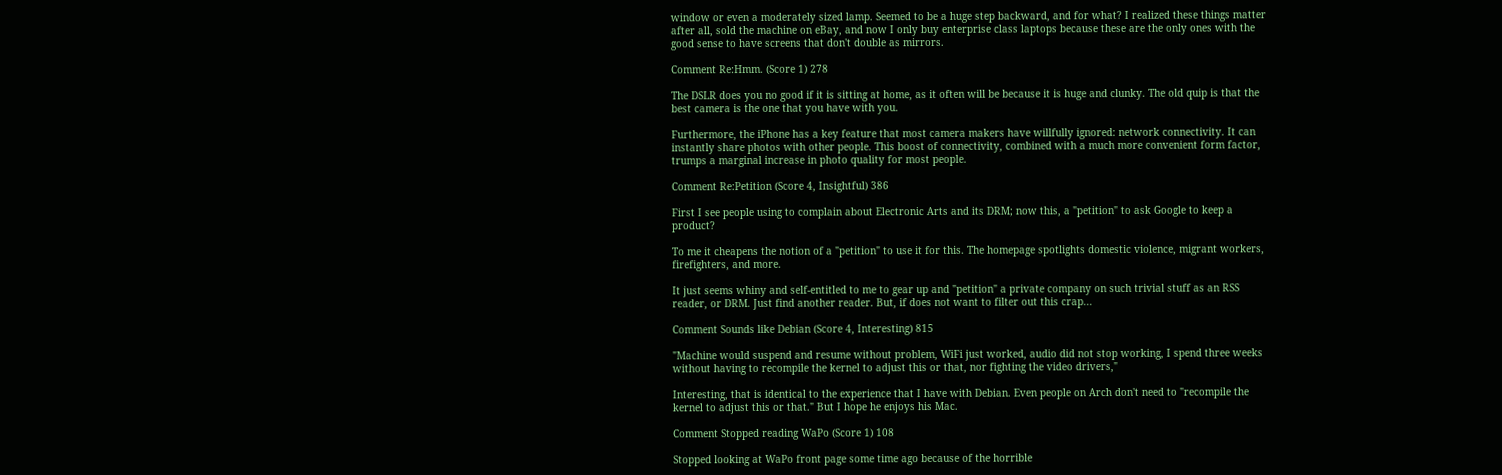window or even a moderately sized lamp. Seemed to be a huge step backward, and for what? I realized these things matter after all, sold the machine on eBay, and now I only buy enterprise class laptops because these are the only ones with the good sense to have screens that don't double as mirrors.

Comment Re:Hmm. (Score 1) 278

The DSLR does you no good if it is sitting at home, as it often will be because it is huge and clunky. The old quip is that the best camera is the one that you have with you.

Furthermore, the iPhone has a key feature that most camera makers have willfully ignored: network connectivity. It can instantly share photos with other people. This boost of connectivity, combined with a much more convenient form factor, trumps a marginal increase in photo quality for most people.

Comment Re:Petition (Score 4, Insightful) 386

First I see people using to complain about Electronic Arts and its DRM; now this, a "petition" to ask Google to keep a product?

To me it cheapens the notion of a "petition" to use it for this. The homepage spotlights domestic violence, migrant workers, firefighters, and more.

It just seems whiny and self-entitled to me to gear up and "petition" a private company on such trivial stuff as an RSS reader, or DRM. Just find another reader. But, if does not want to filter out this crap...

Comment Sounds like Debian (Score 4, Interesting) 815

"Machine would suspend and resume without problem, WiFi just worked, audio did not stop working, I spend three weeks without having to recompile the kernel to adjust this or that, nor fighting the video drivers,"

Interesting, that is identical to the experience that I have with Debian. Even people on Arch don't need to "recompile the kernel to adjust this or that." But I hope he enjoys his Mac.

Comment Stopped reading WaPo (Score 1) 108

Stopped looking at WaPo front page some time ago because of the horrible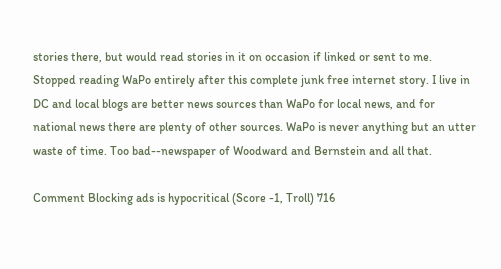stories there, but would read stories in it on occasion if linked or sent to me. Stopped reading WaPo entirely after this complete junk free internet story. I live in DC and local blogs are better news sources than WaPo for local news, and for national news there are plenty of other sources. WaPo is never anything but an utter waste of time. Too bad--newspaper of Woodward and Bernstein and all that.

Comment Blocking ads is hypocritical (Score -1, Troll) 716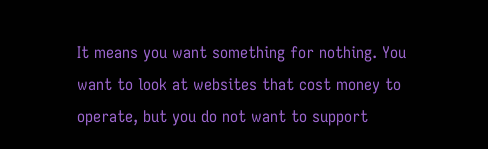It means you want something for nothing. You want to look at websites that cost money to operate, but you do not want to support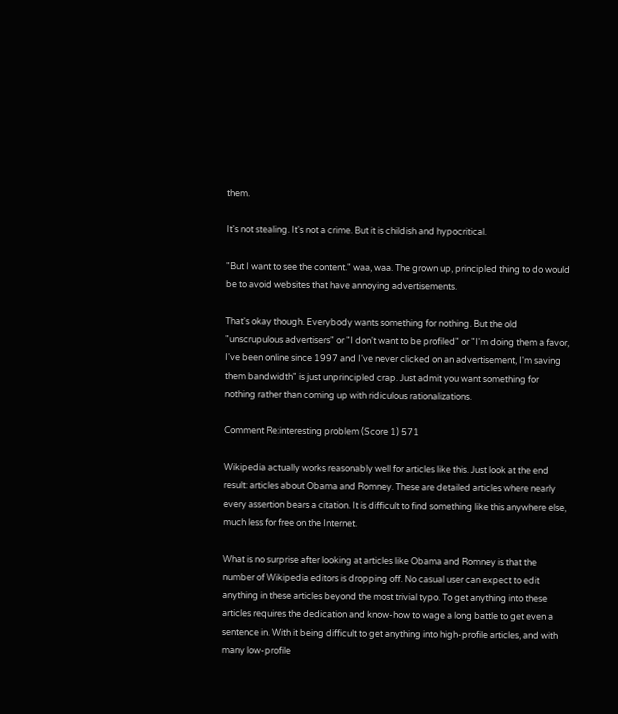them.

It's not stealing. It's not a crime. But it is childish and hypocritical.

"But I want to see the content." waa, waa. The grown up, principled thing to do would be to avoid websites that have annoying advertisements.

That's okay though. Everybody wants something for nothing. But the old "unscrupulous advertisers" or "I don't want to be profiled" or "I'm doing them a favor, I've been online since 1997 and I've never clicked on an advertisement, I'm saving them bandwidth" is just unprincipled crap. Just admit you want something for nothing rather than coming up with ridiculous rationalizations.

Comment Re:interesting problem (Score 1) 571

Wikipedia actually works reasonably well for articles like this. Just look at the end result: articles about Obama and Romney. These are detailed articles where nearly every assertion bears a citation. It is difficult to find something like this anywhere else, much less for free on the Internet.

What is no surprise after looking at articles like Obama and Romney is that the number of Wikipedia editors is dropping off. No casual user can expect to edit anything in these articles beyond the most trivial typo. To get anything into these articles requires the dedication and know-how to wage a long battle to get even a sentence in. With it being difficult to get anything into high-profile articles, and with many low-profile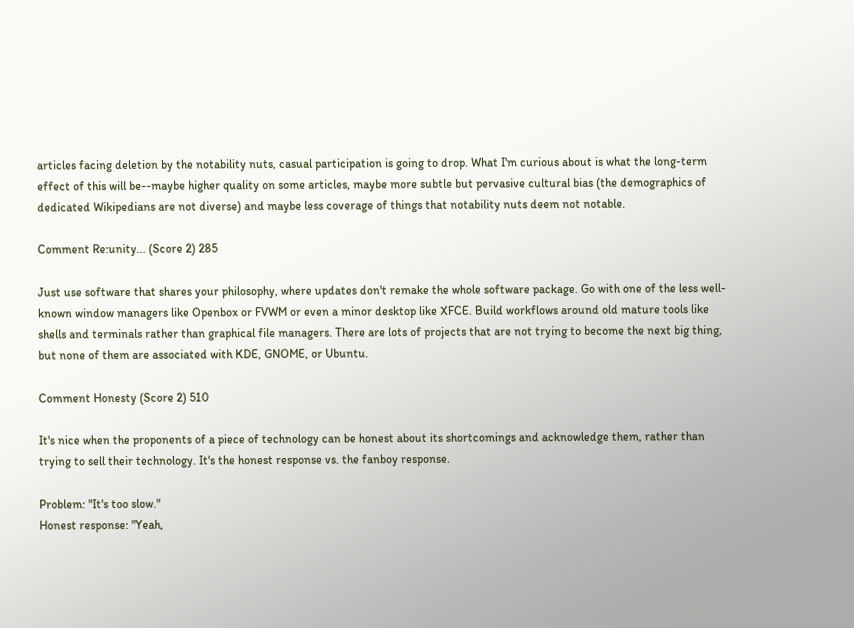articles facing deletion by the notability nuts, casual participation is going to drop. What I'm curious about is what the long-term effect of this will be--maybe higher quality on some articles, maybe more subtle but pervasive cultural bias (the demographics of dedicated Wikipedians are not diverse) and maybe less coverage of things that notability nuts deem not notable.

Comment Re:unity... (Score 2) 285

Just use software that shares your philosophy, where updates don't remake the whole software package. Go with one of the less well-known window managers like Openbox or FVWM or even a minor desktop like XFCE. Build workflows around old mature tools like shells and terminals rather than graphical file managers. There are lots of projects that are not trying to become the next big thing, but none of them are associated with KDE, GNOME, or Ubuntu.

Comment Honesty (Score 2) 510

It's nice when the proponents of a piece of technology can be honest about its shortcomings and acknowledge them, rather than trying to sell their technology. It's the honest response vs. the fanboy response.

Problem: "It's too slow."
Honest response: "Yeah,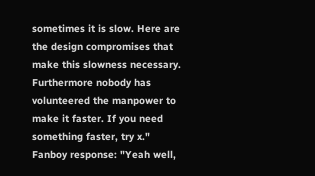sometimes it is slow. Here are the design compromises that make this slowness necessary. Furthermore nobody has volunteered the manpower to make it faster. If you need something faster, try x."
Fanboy response: "Yeah well,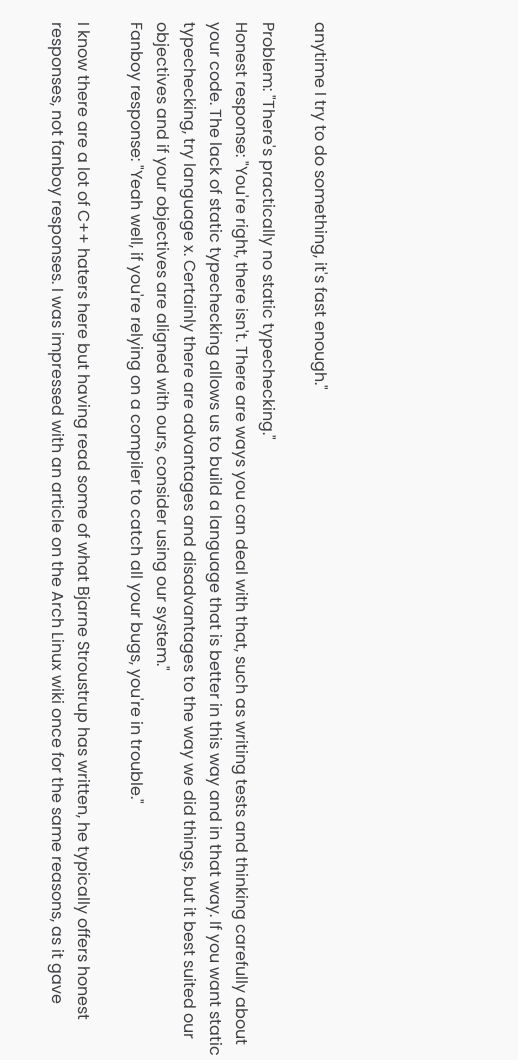anytime I try to do something, it's fast enough."

Problem: "There's practically no static typechecking."
Honest response: "You're right, there isn't. There are ways you can deal with that, such as writing tests and thinking carefully about your code. The lack of static typechecking allows us to build a language that is better in this way and in that way. If you want static typechecking, try language x. Certainly there are advantages and disadvantages to the way we did things, but it best suited our objectives and if your objectives are aligned with ours, consider using our system."
Fanboy response: "Yeah well, if you're relying on a compiler to catch all your bugs, you're in trouble."

I know there are a lot of C++ haters here but having read some of what Bjarne Stroustrup has written, he typically offers honest responses, not fanboy responses. I was impressed with an article on the Arch Linux wiki once for the same reasons, as it gave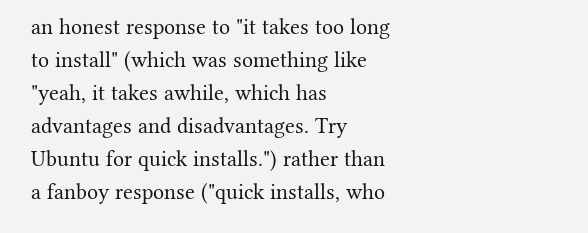an honest response to "it takes too long to install" (which was something like "yeah, it takes awhile, which has advantages and disadvantages. Try Ubuntu for quick installs.") rather than a fanboy response ("quick installs, who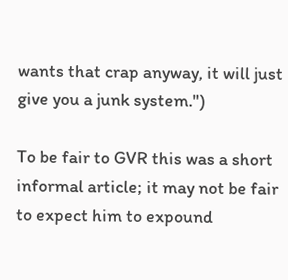wants that crap anyway, it will just give you a junk system.")

To be fair to GVR this was a short informal article; it may not be fair to expect him to expound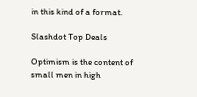in this kind of a format.

Slashdot Top Deals

Optimism is the content of small men in high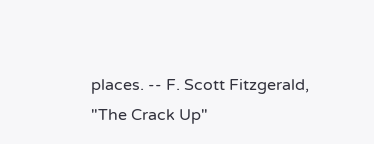places. -- F. Scott Fitzgerald, "The Crack Up"